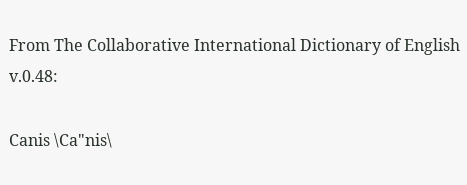From The Collaborative International Dictionary of English v.0.48:

Canis \Ca"nis\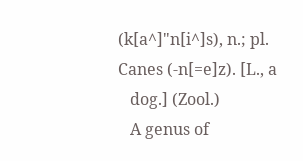(k[a^]"n[i^]s), n.; pl. Canes (-n[=e]z). [L., a
   dog.] (Zool.)
   A genus of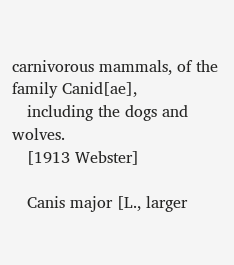carnivorous mammals, of the family Canid[ae],
   including the dogs and wolves.
   [1913 Webster]

   Canis major [L., larger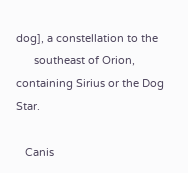dog], a constellation to the
      southeast of Orion, containing Sirius or the Dog Star.

   Canis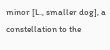minor [L., smaller dog], a constellation to the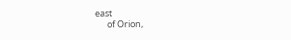east
      of Orion,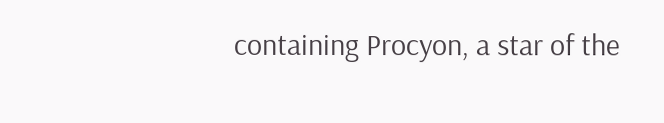containing Procyon, a star of the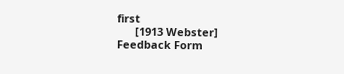first
      [1913 Webster]
Feedback Form